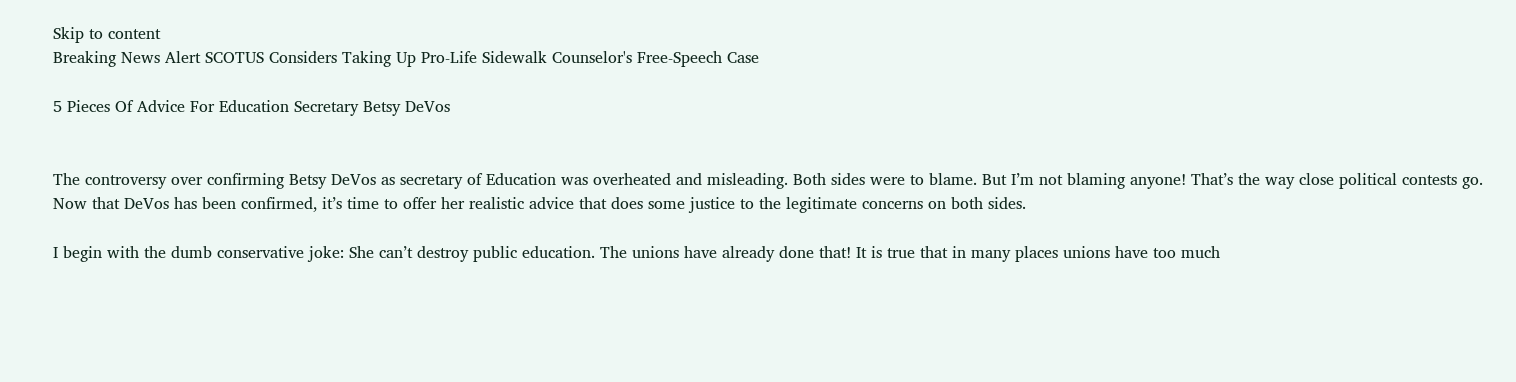Skip to content
Breaking News Alert SCOTUS Considers Taking Up Pro-Life Sidewalk Counselor's Free-Speech Case

5 Pieces Of Advice For Education Secretary Betsy DeVos


The controversy over confirming Betsy DeVos as secretary of Education was overheated and misleading. Both sides were to blame. But I’m not blaming anyone! That’s the way close political contests go. Now that DeVos has been confirmed, it’s time to offer her realistic advice that does some justice to the legitimate concerns on both sides.

I begin with the dumb conservative joke: She can’t destroy public education. The unions have already done that! It is true that in many places unions have too much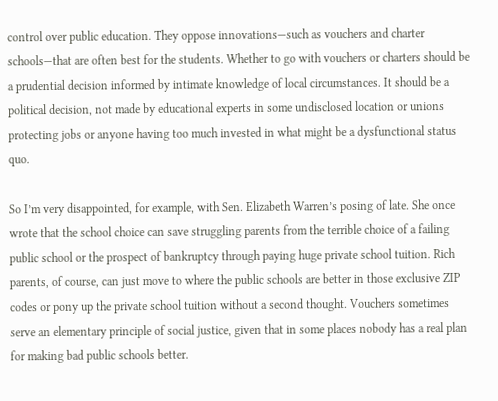control over public education. They oppose innovations—such as vouchers and charter schools—that are often best for the students. Whether to go with vouchers or charters should be a prudential decision informed by intimate knowledge of local circumstances. It should be a political decision, not made by educational experts in some undisclosed location or unions protecting jobs or anyone having too much invested in what might be a dysfunctional status quo.

So I’m very disappointed, for example, with Sen. Elizabeth Warren’s posing of late. She once wrote that the school choice can save struggling parents from the terrible choice of a failing public school or the prospect of bankruptcy through paying huge private school tuition. Rich parents, of course, can just move to where the public schools are better in those exclusive ZIP codes or pony up the private school tuition without a second thought. Vouchers sometimes serve an elementary principle of social justice, given that in some places nobody has a real plan for making bad public schools better.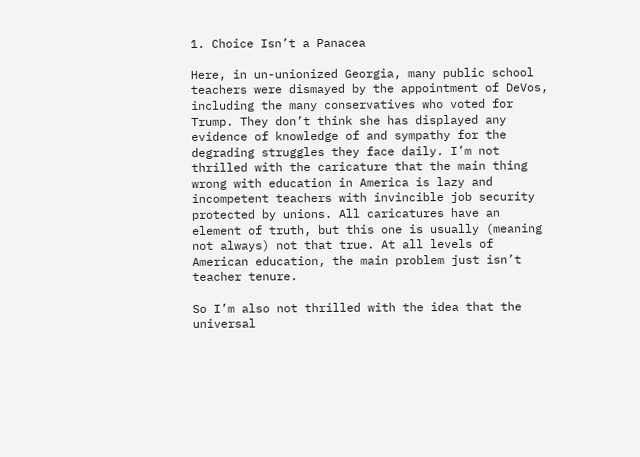1. Choice Isn’t a Panacea

Here, in un-unionized Georgia, many public school teachers were dismayed by the appointment of DeVos, including the many conservatives who voted for Trump. They don’t think she has displayed any evidence of knowledge of and sympathy for the degrading struggles they face daily. I’m not thrilled with the caricature that the main thing wrong with education in America is lazy and incompetent teachers with invincible job security protected by unions. All caricatures have an element of truth, but this one is usually (meaning not always) not that true. At all levels of American education, the main problem just isn’t teacher tenure.

So I’m also not thrilled with the idea that the universal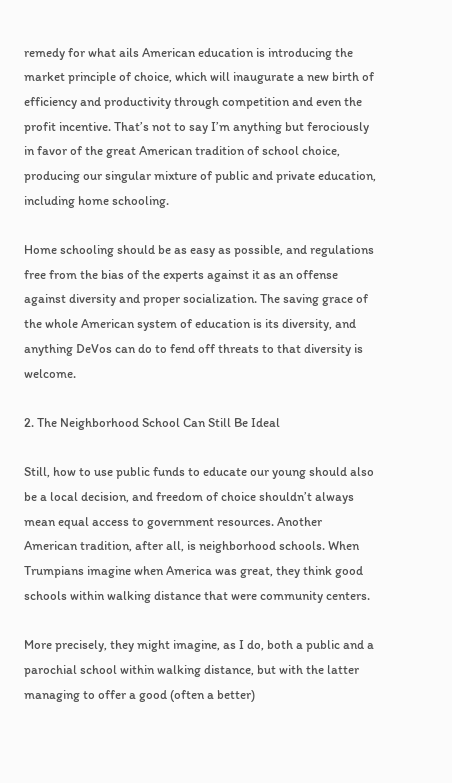remedy for what ails American education is introducing the market principle of choice, which will inaugurate a new birth of efficiency and productivity through competition and even the profit incentive. That’s not to say I’m anything but ferociously in favor of the great American tradition of school choice, producing our singular mixture of public and private education, including home schooling.

Home schooling should be as easy as possible, and regulations free from the bias of the experts against it as an offense against diversity and proper socialization. The saving grace of the whole American system of education is its diversity, and anything DeVos can do to fend off threats to that diversity is welcome.

2. The Neighborhood School Can Still Be Ideal

Still, how to use public funds to educate our young should also be a local decision, and freedom of choice shouldn’t always mean equal access to government resources. Another American tradition, after all, is neighborhood schools. When Trumpians imagine when America was great, they think good schools within walking distance that were community centers.

More precisely, they might imagine, as I do, both a public and a parochial school within walking distance, but with the latter managing to offer a good (often a better)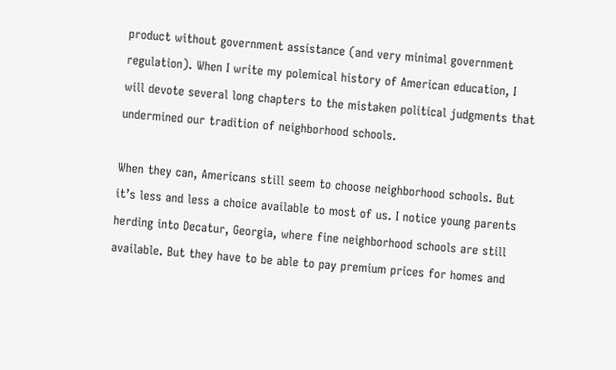product without government assistance (and very minimal government regulation). When I write my polemical history of American education, I will devote several long chapters to the mistaken political judgments that undermined our tradition of neighborhood schools.

When they can, Americans still seem to choose neighborhood schools. But it’s less and less a choice available to most of us. I notice young parents herding into Decatur, Georgia, where fine neighborhood schools are still available. But they have to be able to pay premium prices for homes and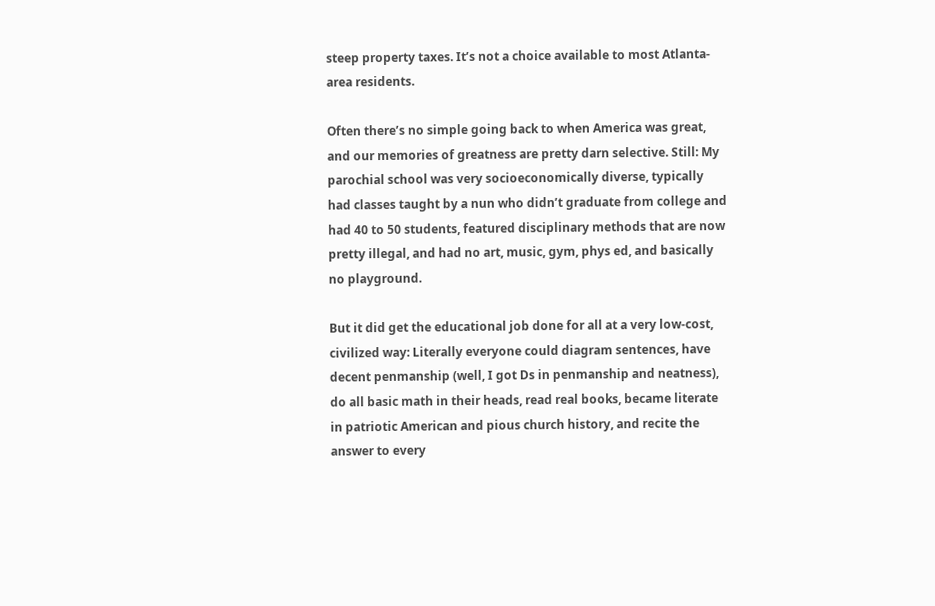steep property taxes. It’s not a choice available to most Atlanta-area residents.

Often there’s no simple going back to when America was great, and our memories of greatness are pretty darn selective. Still: My parochial school was very socioeconomically diverse, typically had classes taught by a nun who didn’t graduate from college and had 40 to 50 students, featured disciplinary methods that are now pretty illegal, and had no art, music, gym, phys ed, and basically no playground.

But it did get the educational job done for all at a very low-cost, civilized way: Literally everyone could diagram sentences, have decent penmanship (well, I got Ds in penmanship and neatness), do all basic math in their heads, read real books, became literate in patriotic American and pious church history, and recite the answer to every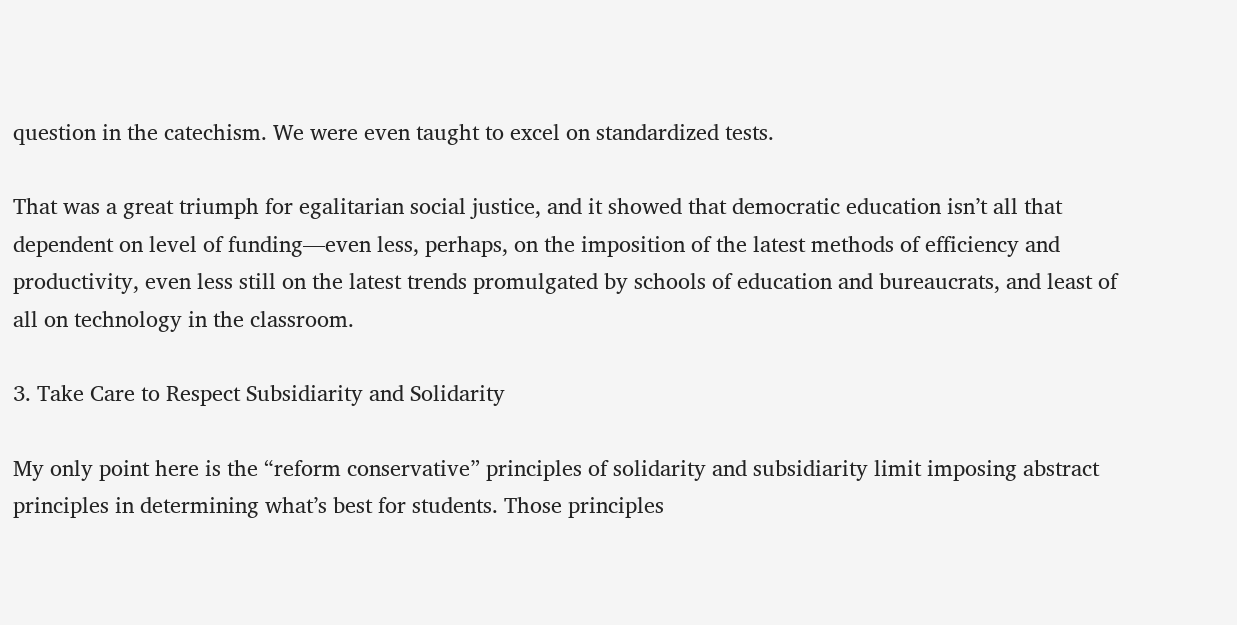question in the catechism. We were even taught to excel on standardized tests.

That was a great triumph for egalitarian social justice, and it showed that democratic education isn’t all that dependent on level of funding—even less, perhaps, on the imposition of the latest methods of efficiency and productivity, even less still on the latest trends promulgated by schools of education and bureaucrats, and least of all on technology in the classroom.

3. Take Care to Respect Subsidiarity and Solidarity

My only point here is the “reform conservative” principles of solidarity and subsidiarity limit imposing abstract principles in determining what’s best for students. Those principles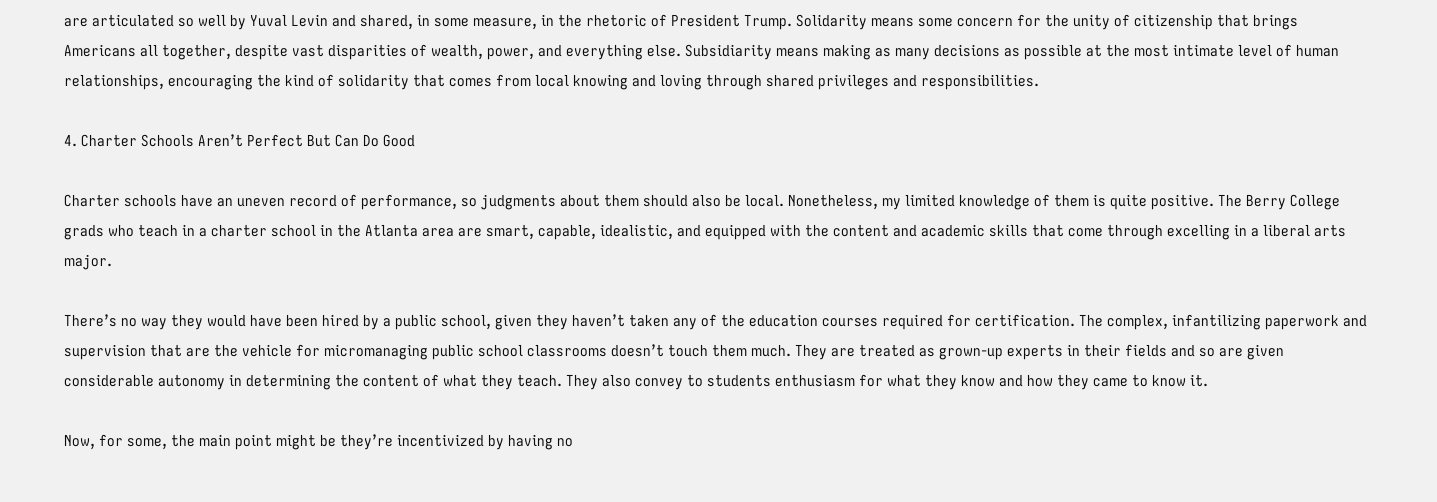are articulated so well by Yuval Levin and shared, in some measure, in the rhetoric of President Trump. Solidarity means some concern for the unity of citizenship that brings Americans all together, despite vast disparities of wealth, power, and everything else. Subsidiarity means making as many decisions as possible at the most intimate level of human relationships, encouraging the kind of solidarity that comes from local knowing and loving through shared privileges and responsibilities.

4. Charter Schools Aren’t Perfect But Can Do Good

Charter schools have an uneven record of performance, so judgments about them should also be local. Nonetheless, my limited knowledge of them is quite positive. The Berry College grads who teach in a charter school in the Atlanta area are smart, capable, idealistic, and equipped with the content and academic skills that come through excelling in a liberal arts major.

There’s no way they would have been hired by a public school, given they haven’t taken any of the education courses required for certification. The complex, infantilizing paperwork and supervision that are the vehicle for micromanaging public school classrooms doesn’t touch them much. They are treated as grown-up experts in their fields and so are given considerable autonomy in determining the content of what they teach. They also convey to students enthusiasm for what they know and how they came to know it.

Now, for some, the main point might be they’re incentivized by having no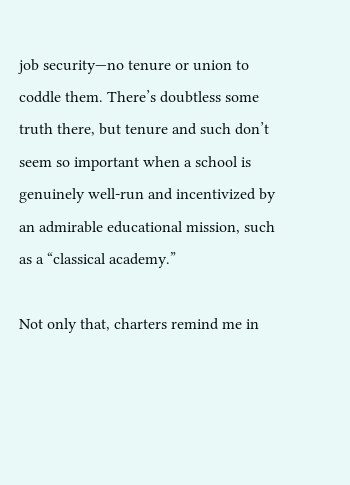job security—no tenure or union to coddle them. There’s doubtless some truth there, but tenure and such don’t seem so important when a school is genuinely well-run and incentivized by an admirable educational mission, such as a “classical academy.”

Not only that, charters remind me in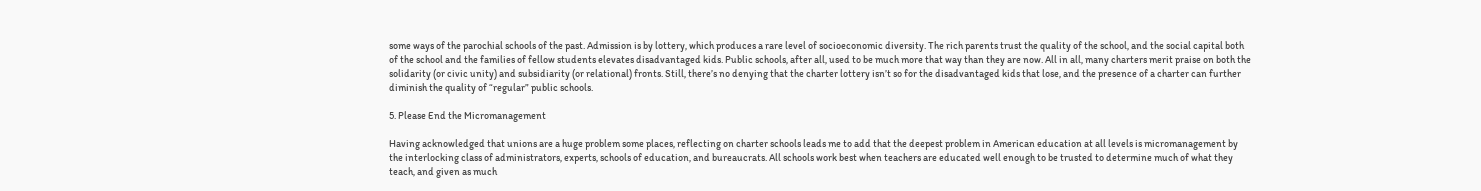some ways of the parochial schools of the past. Admission is by lottery, which produces a rare level of socioeconomic diversity. The rich parents trust the quality of the school, and the social capital both of the school and the families of fellow students elevates disadvantaged kids. Public schools, after all, used to be much more that way than they are now. All in all, many charters merit praise on both the solidarity (or civic unity) and subsidiarity (or relational) fronts. Still, there’s no denying that the charter lottery isn’t so for the disadvantaged kids that lose, and the presence of a charter can further diminish the quality of “regular” public schools.

5. Please End the Micromanagement

Having acknowledged that unions are a huge problem some places, reflecting on charter schools leads me to add that the deepest problem in American education at all levels is micromanagement by the interlocking class of administrators, experts, schools of education, and bureaucrats. All schools work best when teachers are educated well enough to be trusted to determine much of what they teach, and given as much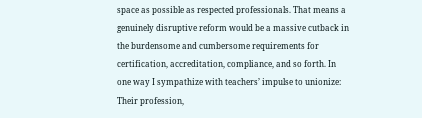space as possible as respected professionals. That means a genuinely disruptive reform would be a massive cutback in the burdensome and cumbersome requirements for certification, accreditation, compliance, and so forth. In one way I sympathize with teachers’ impulse to unionize: Their profession,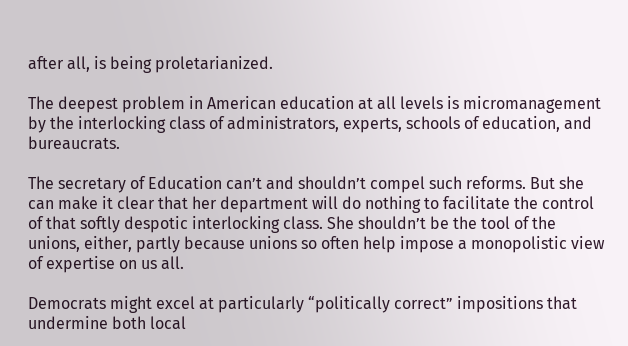after all, is being proletarianized.

The deepest problem in American education at all levels is micromanagement by the interlocking class of administrators, experts, schools of education, and bureaucrats.

The secretary of Education can’t and shouldn’t compel such reforms. But she can make it clear that her department will do nothing to facilitate the control of that softly despotic interlocking class. She shouldn’t be the tool of the unions, either, partly because unions so often help impose a monopolistic view of expertise on us all.

Democrats might excel at particularly “politically correct” impositions that undermine both local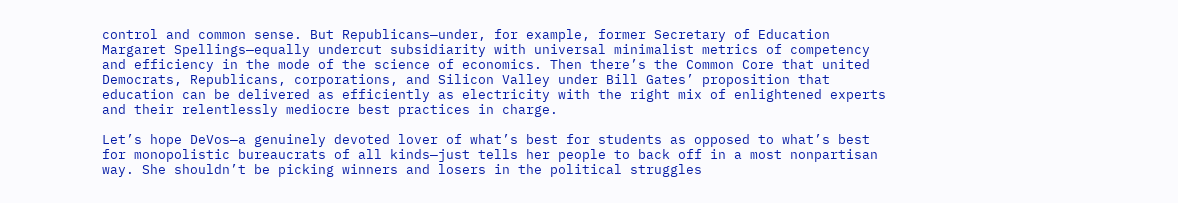control and common sense. But Republicans—under, for example, former Secretary of Education Margaret Spellings—equally undercut subsidiarity with universal minimalist metrics of competency and efficiency in the mode of the science of economics. Then there’s the Common Core that united Democrats, Republicans, corporations, and Silicon Valley under Bill Gates’ proposition that education can be delivered as efficiently as electricity with the right mix of enlightened experts and their relentlessly mediocre best practices in charge.

Let’s hope DeVos—a genuinely devoted lover of what’s best for students as opposed to what’s best for monopolistic bureaucrats of all kinds—just tells her people to back off in a most nonpartisan way. She shouldn’t be picking winners and losers in the political struggles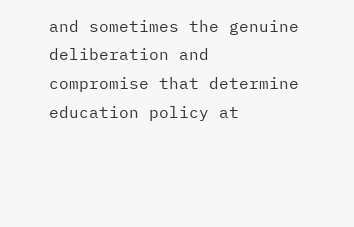and sometimes the genuine deliberation and compromise that determine education policy at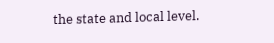the state and local level.